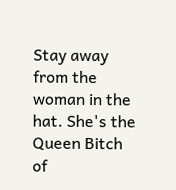Stay away from the woman in the hat. She's the Queen Bitch of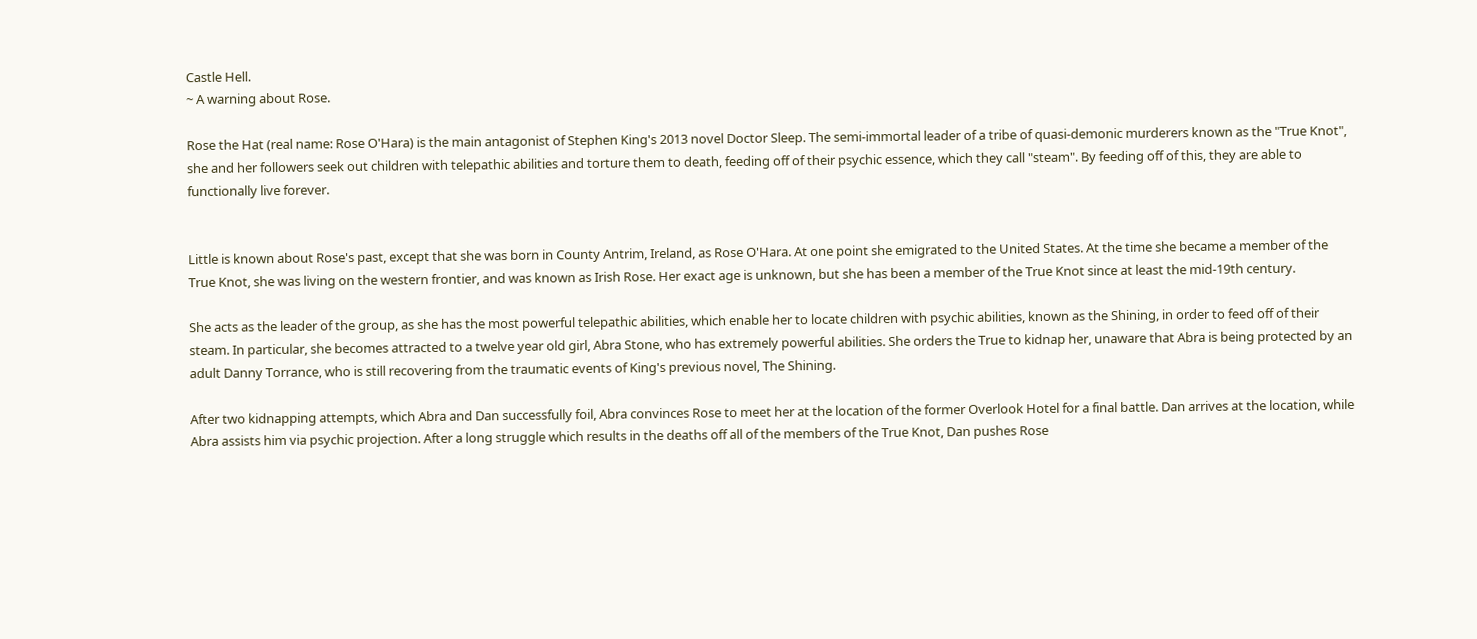Castle Hell.
~ A warning about Rose.

Rose the Hat (real name: Rose O'Hara) is the main antagonist of Stephen King's 2013 novel Doctor Sleep. The semi-immortal leader of a tribe of quasi-demonic murderers known as the "True Knot", she and her followers seek out children with telepathic abilities and torture them to death, feeding off of their psychic essence, which they call "steam". By feeding off of this, they are able to functionally live forever.


Little is known about Rose's past, except that she was born in County Antrim, Ireland, as Rose O'Hara. At one point she emigrated to the United States. At the time she became a member of the True Knot, she was living on the western frontier, and was known as Irish Rose. Her exact age is unknown, but she has been a member of the True Knot since at least the mid-19th century.

She acts as the leader of the group, as she has the most powerful telepathic abilities, which enable her to locate children with psychic abilities, known as the Shining, in order to feed off of their steam. In particular, she becomes attracted to a twelve year old girl, Abra Stone, who has extremely powerful abilities. She orders the True to kidnap her, unaware that Abra is being protected by an adult Danny Torrance, who is still recovering from the traumatic events of King's previous novel, The Shining.

After two kidnapping attempts, which Abra and Dan successfully foil, Abra convinces Rose to meet her at the location of the former Overlook Hotel for a final battle. Dan arrives at the location, while Abra assists him via psychic projection. After a long struggle which results in the deaths off all of the members of the True Knot, Dan pushes Rose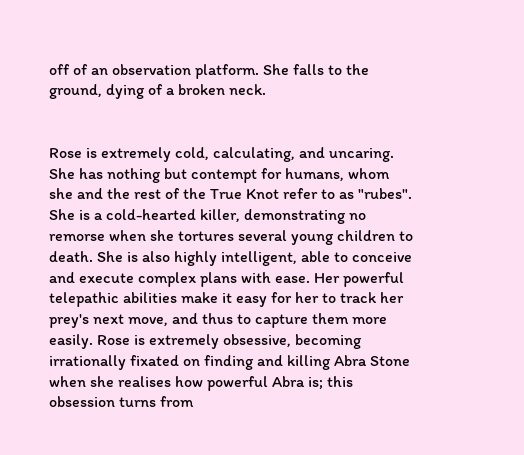off of an observation platform. She falls to the ground, dying of a broken neck.


Rose is extremely cold, calculating, and uncaring. She has nothing but contempt for humans, whom she and the rest of the True Knot refer to as "rubes". She is a cold-hearted killer, demonstrating no remorse when she tortures several young children to death. She is also highly intelligent, able to conceive and execute complex plans with ease. Her powerful telepathic abilities make it easy for her to track her prey's next move, and thus to capture them more easily. Rose is extremely obsessive, becoming irrationally fixated on finding and killing Abra Stone when she realises how powerful Abra is; this obsession turns from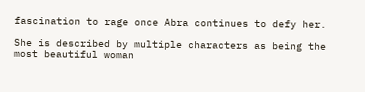fascination to rage once Abra continues to defy her.

She is described by multiple characters as being the most beautiful woman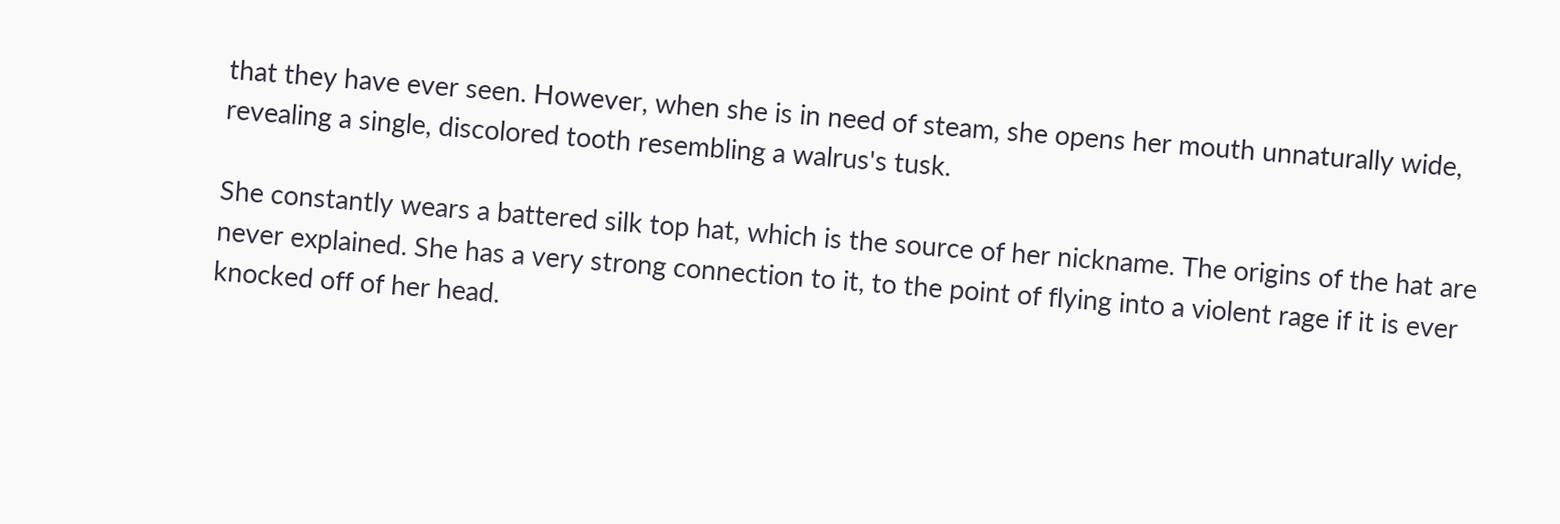that they have ever seen. However, when she is in need of steam, she opens her mouth unnaturally wide, revealing a single, discolored tooth resembling a walrus's tusk.

She constantly wears a battered silk top hat, which is the source of her nickname. The origins of the hat are never explained. She has a very strong connection to it, to the point of flying into a violent rage if it is ever knocked off of her head.